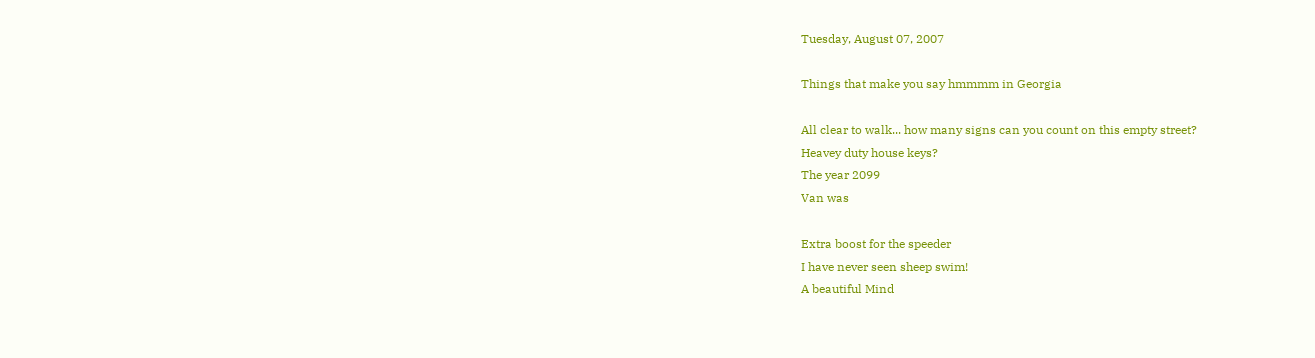Tuesday, August 07, 2007

Things that make you say hmmmm in Georgia

All clear to walk... how many signs can you count on this empty street?
Heavey duty house keys?
The year 2099
Van was

Extra boost for the speeder
I have never seen sheep swim!
A beautiful Mind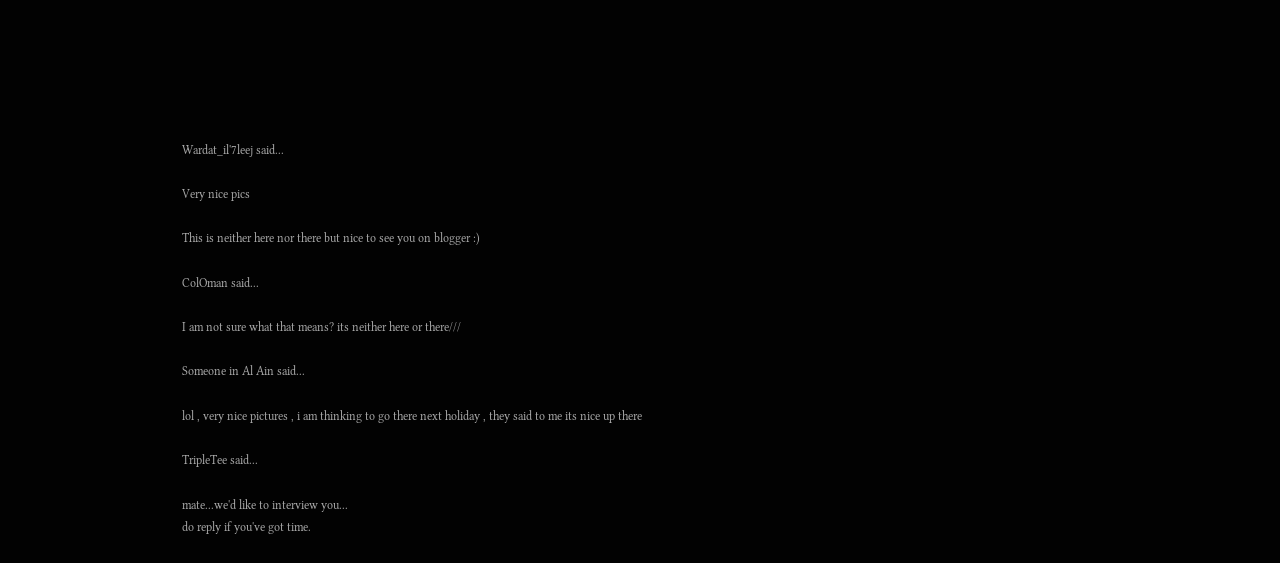Wardat_il'7leej said...

Very nice pics

This is neither here nor there but nice to see you on blogger :)

ColOman said...

I am not sure what that means? its neither here or there///

Someone in Al Ain said...

lol , very nice pictures , i am thinking to go there next holiday , they said to me its nice up there

TripleTee said...

mate...we'd like to interview you...
do reply if you've got time.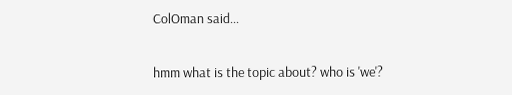ColOman said...

hmm what is the topic about? who is 'we'?